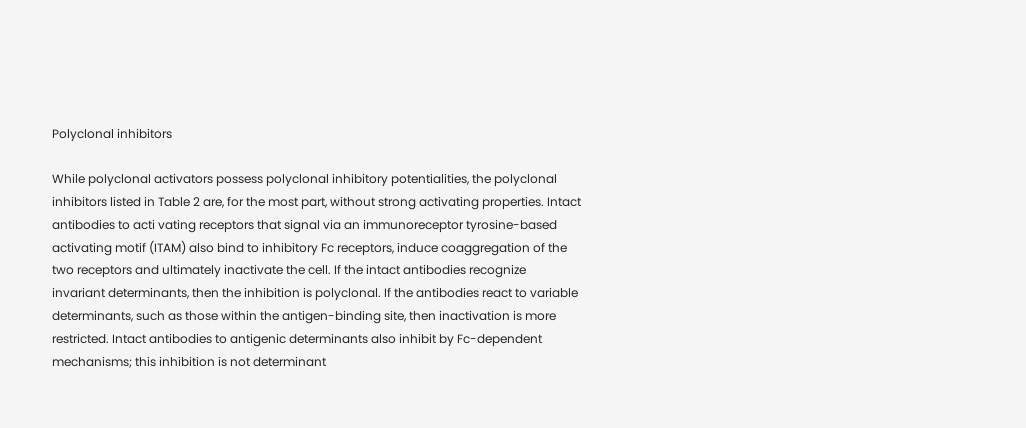Polyclonal inhibitors

While polyclonal activators possess polyclonal inhibitory potentialities, the polyclonal inhibitors listed in Table 2 are, for the most part, without strong activating properties. Intact antibodies to acti vating receptors that signal via an immunoreceptor tyrosine-based activating motif (ITAM) also bind to inhibitory Fc receptors, induce coaggregation of the two receptors and ultimately inactivate the cell. If the intact antibodies recognize invariant determinants, then the inhibition is polyclonal. If the antibodies react to variable determinants, such as those within the antigen-binding site, then inactivation is more restricted. Intact antibodies to antigenic determinants also inhibit by Fc-dependent mechanisms; this inhibition is not determinant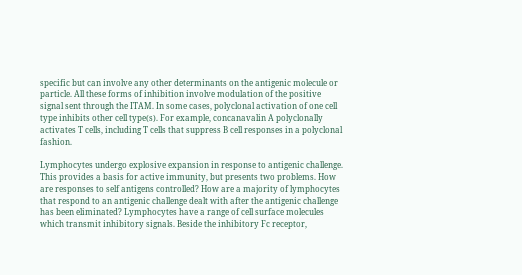specific but can involve any other determinants on the antigenic molecule or particle. All these forms of inhibition involve modulation of the positive signal sent through the ITAM. In some cases, polyclonal activation of one cell type inhibits other cell type(s). For example, concanavalin A polyclonally activates T cells, including T cells that suppress B cell responses in a polyclonal fashion.

Lymphocytes undergo explosive expansion in response to antigenic challenge. This provides a basis for active immunity, but presents two problems. How are responses to self antigens controlled? How are a majority of lymphocytes that respond to an antigenic challenge dealt with after the antigenic challenge has been eliminated? Lymphocytes have a range of cell surface molecules which transmit inhibitory signals. Beside the inhibitory Fc receptor,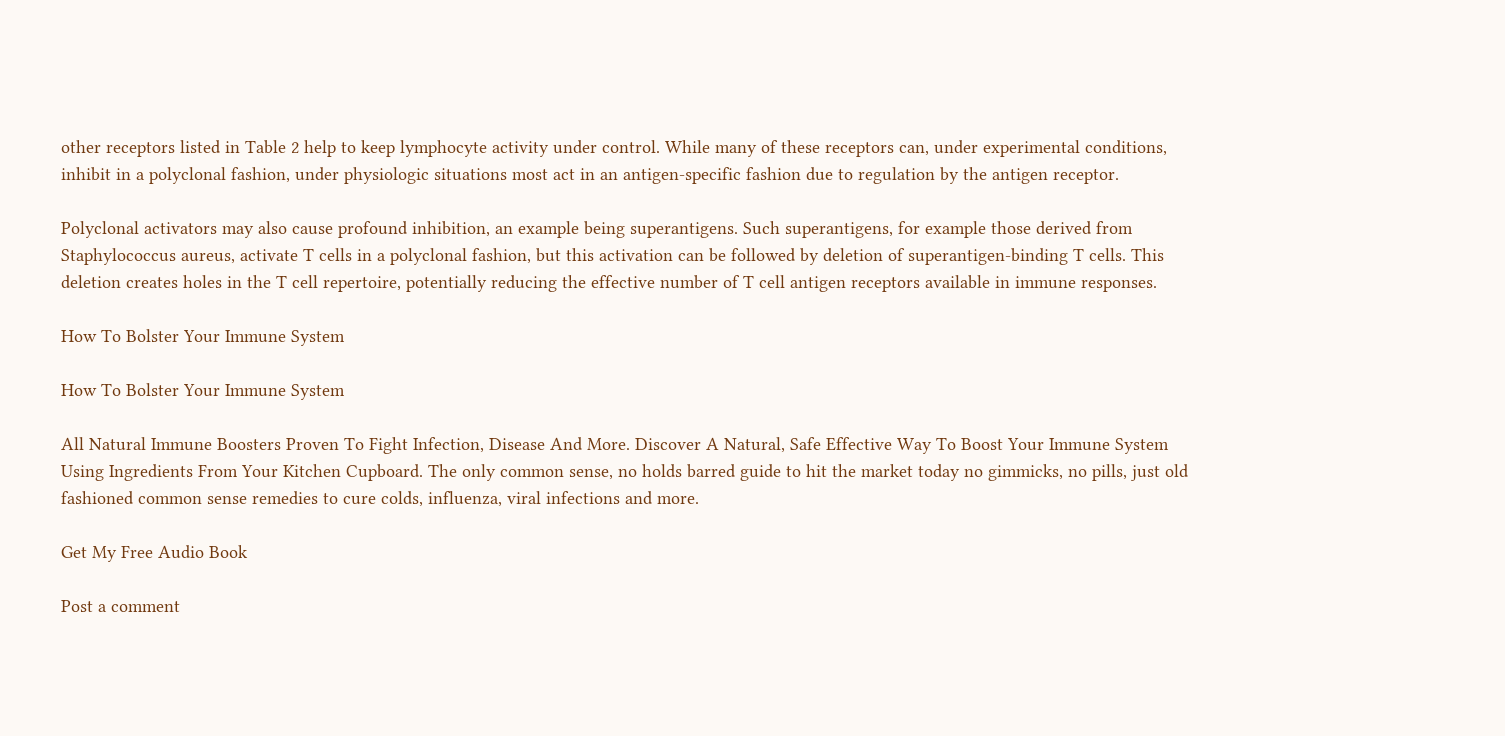other receptors listed in Table 2 help to keep lymphocyte activity under control. While many of these receptors can, under experimental conditions, inhibit in a polyclonal fashion, under physiologic situations most act in an antigen-specific fashion due to regulation by the antigen receptor.

Polyclonal activators may also cause profound inhibition, an example being superantigens. Such superantigens, for example those derived from Staphylococcus aureus, activate T cells in a polyclonal fashion, but this activation can be followed by deletion of superantigen-binding T cells. This deletion creates holes in the T cell repertoire, potentially reducing the effective number of T cell antigen receptors available in immune responses.

How To Bolster Your Immune System

How To Bolster Your Immune System

All Natural Immune Boosters Proven To Fight Infection, Disease And More. Discover A Natural, Safe Effective Way To Boost Your Immune System Using Ingredients From Your Kitchen Cupboard. The only common sense, no holds barred guide to hit the market today no gimmicks, no pills, just old fashioned common sense remedies to cure colds, influenza, viral infections and more.

Get My Free Audio Book

Post a comment